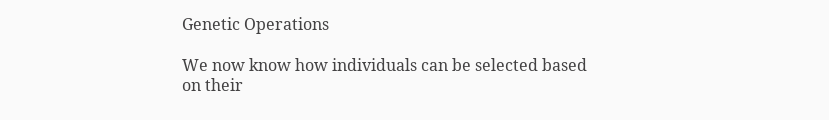Genetic Operations

We now know how individuals can be selected based on their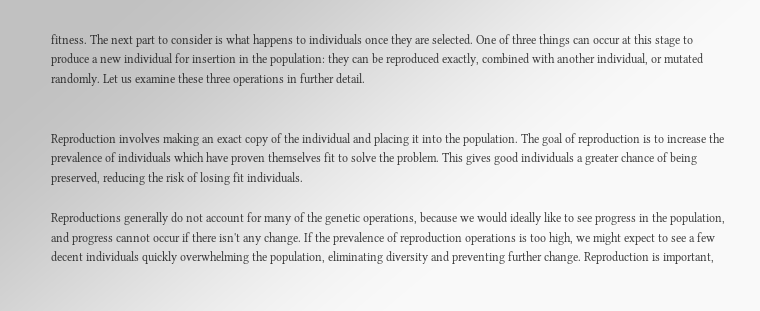fitness. The next part to consider is what happens to individuals once they are selected. One of three things can occur at this stage to produce a new individual for insertion in the population: they can be reproduced exactly, combined with another individual, or mutated randomly. Let us examine these three operations in further detail.


Reproduction involves making an exact copy of the individual and placing it into the population. The goal of reproduction is to increase the prevalence of individuals which have proven themselves fit to solve the problem. This gives good individuals a greater chance of being preserved, reducing the risk of losing fit individuals.

Reproductions generally do not account for many of the genetic operations, because we would ideally like to see progress in the population, and progress cannot occur if there isn't any change. If the prevalence of reproduction operations is too high, we might expect to see a few decent individuals quickly overwhelming the population, eliminating diversity and preventing further change. Reproduction is important,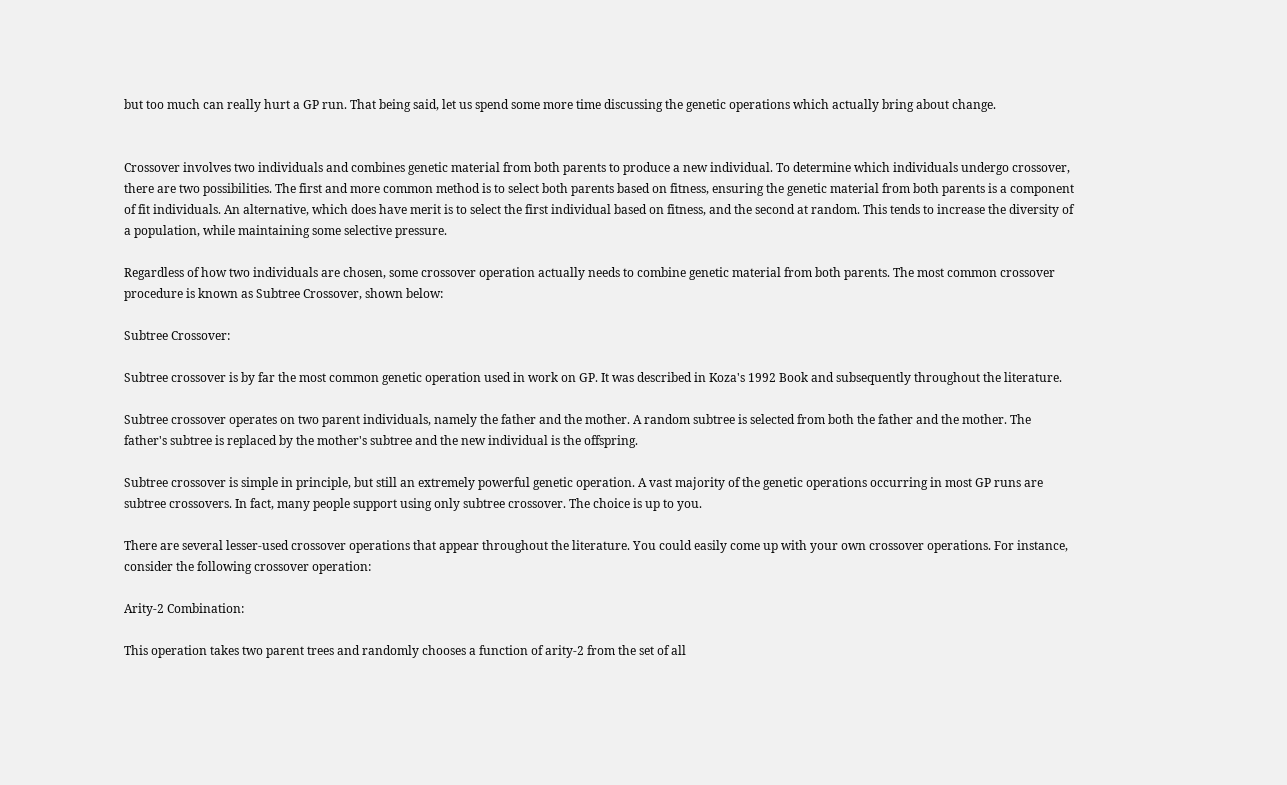but too much can really hurt a GP run. That being said, let us spend some more time discussing the genetic operations which actually bring about change.


Crossover involves two individuals and combines genetic material from both parents to produce a new individual. To determine which individuals undergo crossover, there are two possibilities. The first and more common method is to select both parents based on fitness, ensuring the genetic material from both parents is a component of fit individuals. An alternative, which does have merit is to select the first individual based on fitness, and the second at random. This tends to increase the diversity of a population, while maintaining some selective pressure.

Regardless of how two individuals are chosen, some crossover operation actually needs to combine genetic material from both parents. The most common crossover procedure is known as Subtree Crossover, shown below:

Subtree Crossover:

Subtree crossover is by far the most common genetic operation used in work on GP. It was described in Koza's 1992 Book and subsequently throughout the literature.

Subtree crossover operates on two parent individuals, namely the father and the mother. A random subtree is selected from both the father and the mother. The father's subtree is replaced by the mother's subtree and the new individual is the offspring.

Subtree crossover is simple in principle, but still an extremely powerful genetic operation. A vast majority of the genetic operations occurring in most GP runs are subtree crossovers. In fact, many people support using only subtree crossover. The choice is up to you.

There are several lesser-used crossover operations that appear throughout the literature. You could easily come up with your own crossover operations. For instance, consider the following crossover operation:

Arity-2 Combination:

This operation takes two parent trees and randomly chooses a function of arity-2 from the set of all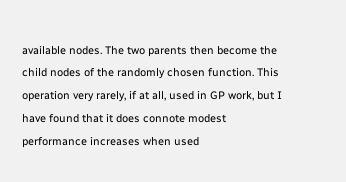available nodes. The two parents then become the child nodes of the randomly chosen function. This operation very rarely, if at all, used in GP work, but I have found that it does connote modest performance increases when used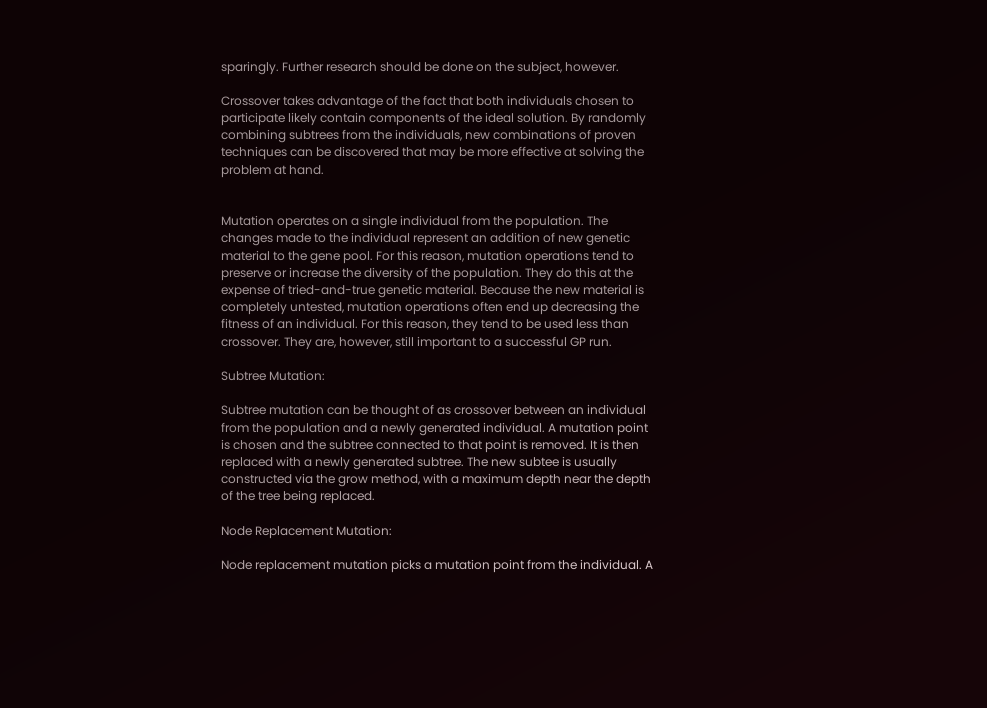sparingly. Further research should be done on the subject, however.

Crossover takes advantage of the fact that both individuals chosen to participate likely contain components of the ideal solution. By randomly combining subtrees from the individuals, new combinations of proven techniques can be discovered that may be more effective at solving the problem at hand.


Mutation operates on a single individual from the population. The changes made to the individual represent an addition of new genetic material to the gene pool. For this reason, mutation operations tend to preserve or increase the diversity of the population. They do this at the expense of tried-and-true genetic material. Because the new material is completely untested, mutation operations often end up decreasing the fitness of an individual. For this reason, they tend to be used less than crossover. They are, however, still important to a successful GP run.

Subtree Mutation:

Subtree mutation can be thought of as crossover between an individual from the population and a newly generated individual. A mutation point is chosen and the subtree connected to that point is removed. It is then replaced with a newly generated subtree. The new subtee is usually constructed via the grow method, with a maximum depth near the depth of the tree being replaced.

Node Replacement Mutation:

Node replacement mutation picks a mutation point from the individual. A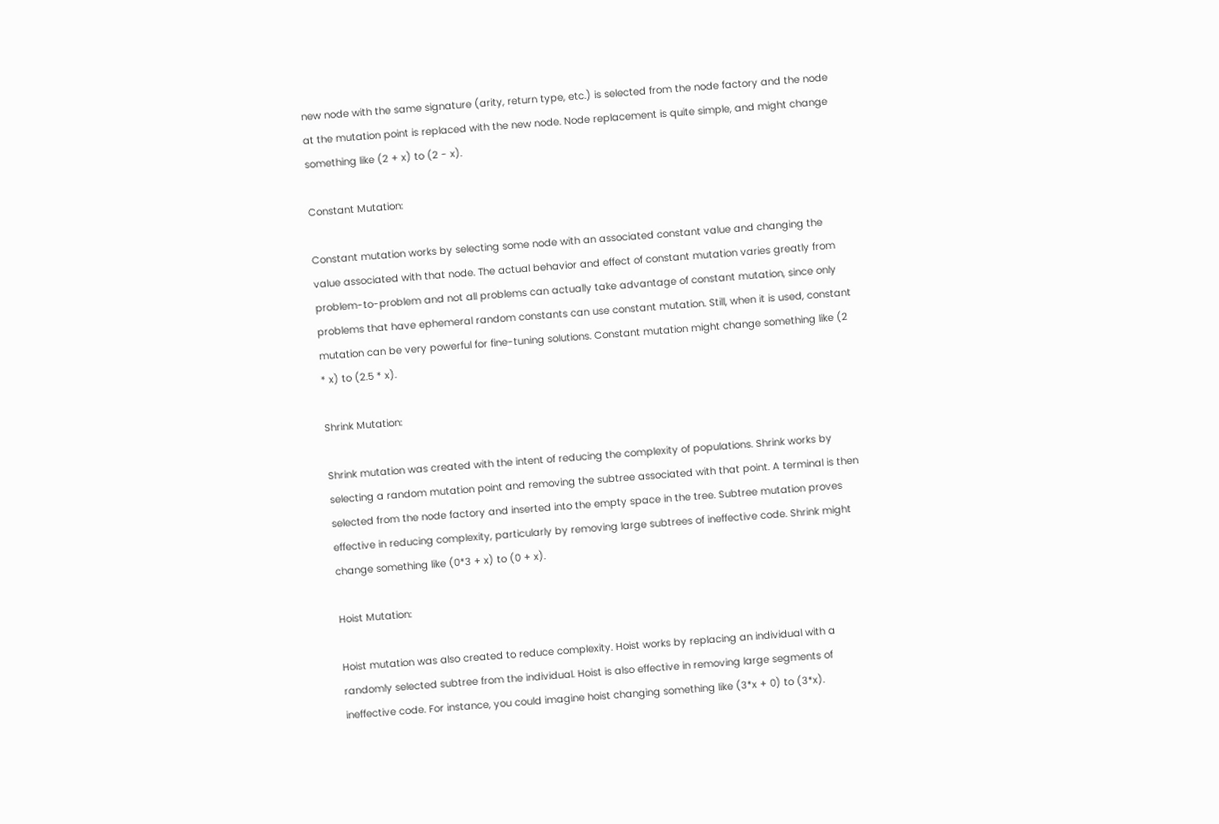new node with the same signature (arity, return type, etc.) is selected from the node factory and the node at the mutation point is replaced with the new node. Node replacement is quite simple, and might change something like (2 + x) to (2 - x).

Constant Mutation:

Constant mutation works by selecting some node with an associated constant value and changing the value associated with that node. The actual behavior and effect of constant mutation varies greatly from problem-to-problem and not all problems can actually take advantage of constant mutation, since only problems that have ephemeral random constants can use constant mutation. Still, when it is used, constant mutation can be very powerful for fine-tuning solutions. Constant mutation might change something like (2 * x) to (2.5 * x).

Shrink Mutation:

Shrink mutation was created with the intent of reducing the complexity of populations. Shrink works by selecting a random mutation point and removing the subtree associated with that point. A terminal is then selected from the node factory and inserted into the empty space in the tree. Subtree mutation proves effective in reducing complexity, particularly by removing large subtrees of ineffective code. Shrink might change something like (0*3 + x) to (0 + x).

Hoist Mutation:

Hoist mutation was also created to reduce complexity. Hoist works by replacing an individual with a randomly selected subtree from the individual. Hoist is also effective in removing large segments of ineffective code. For instance, you could imagine hoist changing something like (3*x + 0) to (3*x).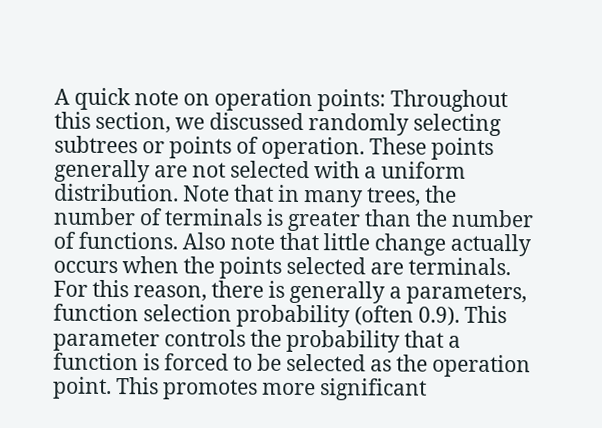A quick note on operation points: Throughout this section, we discussed randomly selecting subtrees or points of operation. These points generally are not selected with a uniform distribution. Note that in many trees, the number of terminals is greater than the number of functions. Also note that little change actually occurs when the points selected are terminals. For this reason, there is generally a parameters, function selection probability (often 0.9). This parameter controls the probability that a function is forced to be selected as the operation point. This promotes more significant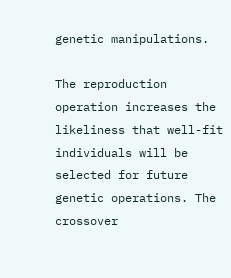genetic manipulations.

The reproduction operation increases the likeliness that well-fit individuals will be selected for future genetic operations. The crossover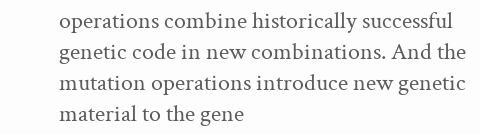operations combine historically successful genetic code in new combinations. And the mutation operations introduce new genetic material to the gene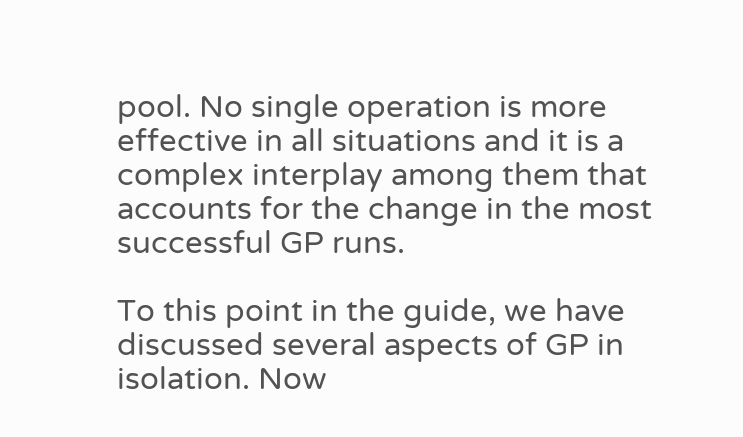pool. No single operation is more effective in all situations and it is a complex interplay among them that accounts for the change in the most successful GP runs.

To this point in the guide, we have discussed several aspects of GP in isolation. Now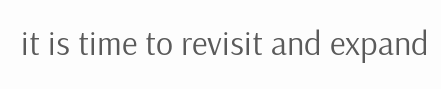it is time to revisit and expand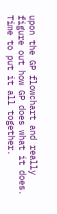upon the GP flowchart and really figure out how GP does what it does. Time to put it all together.